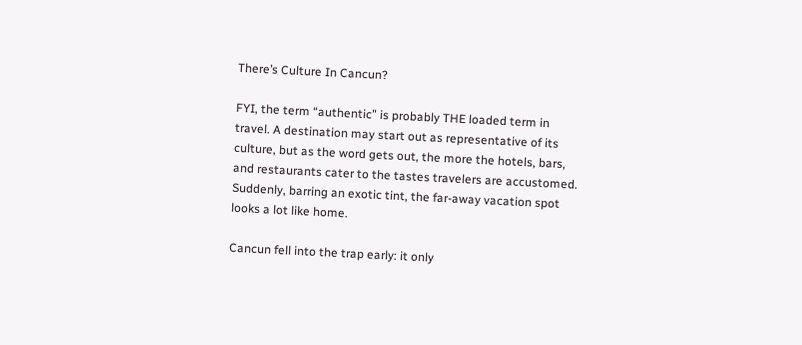There’s Culture In Cancun?

FYI, the term “authentic” is probably THE loaded term in travel. A destination may start out as representative of its culture, but as the word gets out, the more the hotels, bars, and restaurants cater to the tastes travelers are accustomed. Suddenly, barring an exotic tint, the far-away vacation spot looks a lot like home.

Cancun fell into the trap early: it only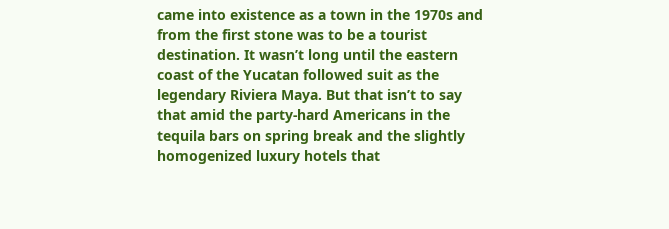came into existence as a town in the 1970s and from the first stone was to be a tourist destination. It wasn’t long until the eastern coast of the Yucatan followed suit as the legendary Riviera Maya. But that isn’t to say that amid the party-hard Americans in the tequila bars on spring break and the slightly homogenized luxury hotels that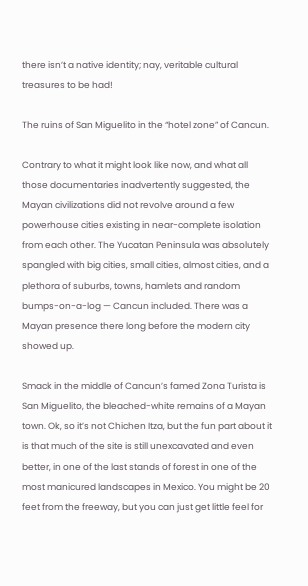there isn’t a native identity; nay, veritable cultural treasures to be had!

The ruins of San Miguelito in the “hotel zone” of Cancun.

Contrary to what it might look like now, and what all those documentaries inadvertently suggested, the Mayan civilizations did not revolve around a few powerhouse cities existing in near-complete isolation from each other. The Yucatan Peninsula was absolutely spangled with big cities, small cities, almost cities, and a plethora of suburbs, towns, hamlets and random bumps-on-a-log — Cancun included. There was a Mayan presence there long before the modern city showed up.

Smack in the middle of Cancun’s famed Zona Turista is San Miguelito, the bleached-white remains of a Mayan town. Ok, so it’s not Chichen Itza, but the fun part about it is that much of the site is still unexcavated and even better, in one of the last stands of forest in one of the most manicured landscapes in Mexico. You might be 20 feet from the freeway, but you can just get little feel for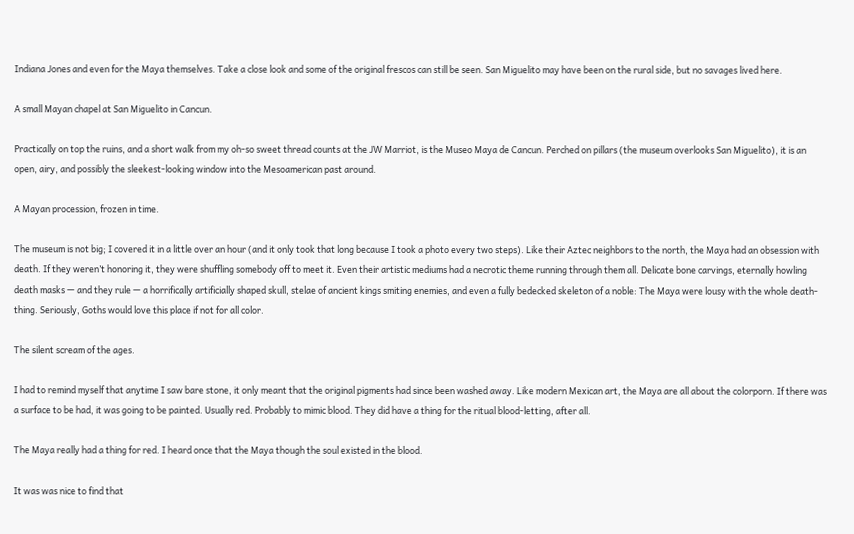Indiana Jones and even for the Maya themselves. Take a close look and some of the original frescos can still be seen. San Miguelito may have been on the rural side, but no savages lived here.

A small Mayan chapel at San Miguelito in Cancun.

Practically on top the ruins, and a short walk from my oh-so sweet thread counts at the JW Marriot, is the Museo Maya de Cancun. Perched on pillars (the museum overlooks San Miguelito), it is an open, airy, and possibly the sleekest-looking window into the Mesoamerican past around.

A Mayan procession, frozen in time.

The museum is not big; I covered it in a little over an hour (and it only took that long because I took a photo every two steps). Like their Aztec neighbors to the north, the Maya had an obsession with death. If they weren’t honoring it, they were shuffling somebody off to meet it. Even their artistic mediums had a necrotic theme running through them all. Delicate bone carvings, eternally howling death masks — and they rule — a horrifically artificially shaped skull, stelae of ancient kings smiting enemies, and even a fully bedecked skeleton of a noble: The Maya were lousy with the whole death-thing. Seriously, Goths would love this place if not for all color.

The silent scream of the ages.

I had to remind myself that anytime I saw bare stone, it only meant that the original pigments had since been washed away. Like modern Mexican art, the Maya are all about the colorporn. If there was a surface to be had, it was going to be painted. Usually red. Probably to mimic blood. They did have a thing for the ritual blood-letting, after all.

The Maya really had a thing for red. I heard once that the Maya though the soul existed in the blood.

It was was nice to find that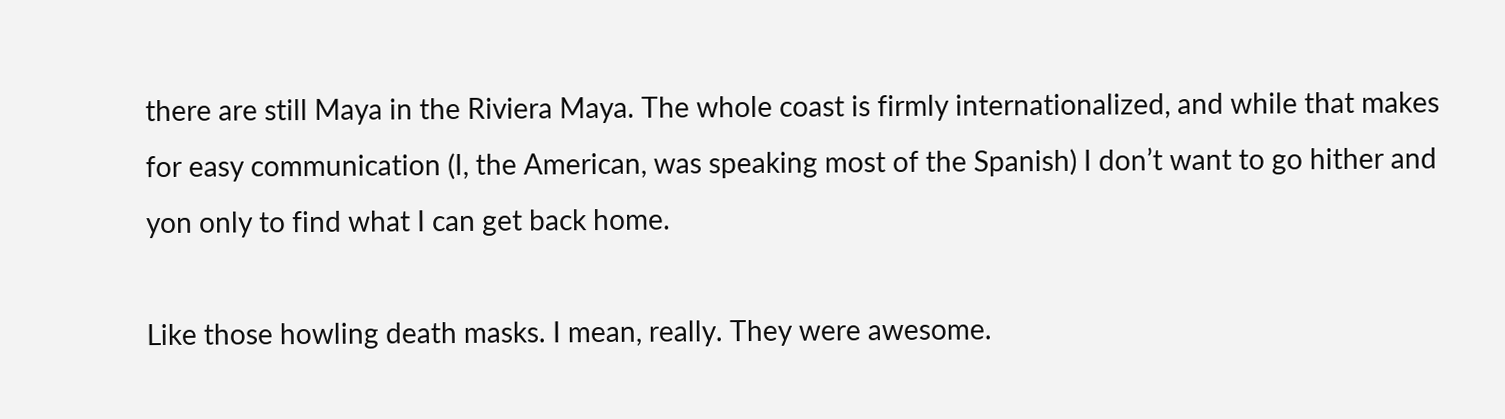there are still Maya in the Riviera Maya. The whole coast is firmly internationalized, and while that makes for easy communication (I, the American, was speaking most of the Spanish) I don’t want to go hither and yon only to find what I can get back home.

Like those howling death masks. I mean, really. They were awesome.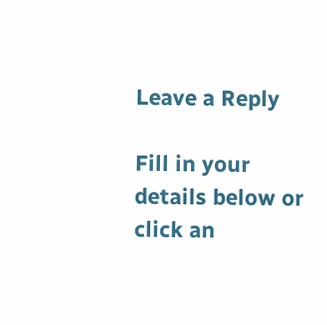Leave a Reply

Fill in your details below or click an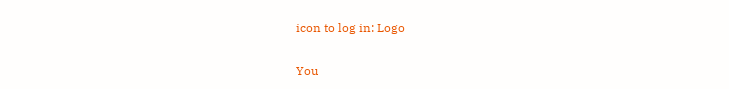icon to log in: Logo

You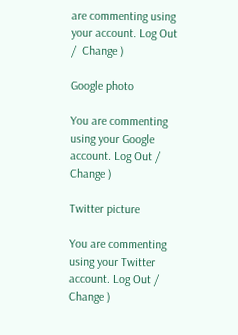are commenting using your account. Log Out /  Change )

Google photo

You are commenting using your Google account. Log Out /  Change )

Twitter picture

You are commenting using your Twitter account. Log Out /  Change )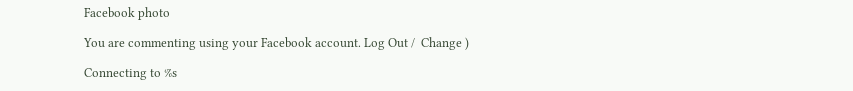Facebook photo

You are commenting using your Facebook account. Log Out /  Change )

Connecting to %s